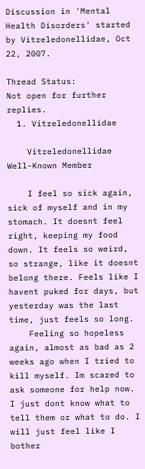Discussion in 'Mental Health Disorders' started by Vitreledonellidae, Oct 22, 2007.

Thread Status:
Not open for further replies.
  1. Vitreledonellidae

    Vitreledonellidae Well-Known Member

    I feel so sick again, sick of myself and in my stomach. It doesnt feel right, keeping my food down. It feels so weird, so strange, like it doesnt belong there. Feels like I havent puked for days, but yesterday was the last time, just feels so long.
    Feeling so hopeless again, almost as bad as 2 weeks ago when I tried to kill myself. Im scared to ask someone for help now. I just dont know what to tell them or what to do. I will just feel like I bother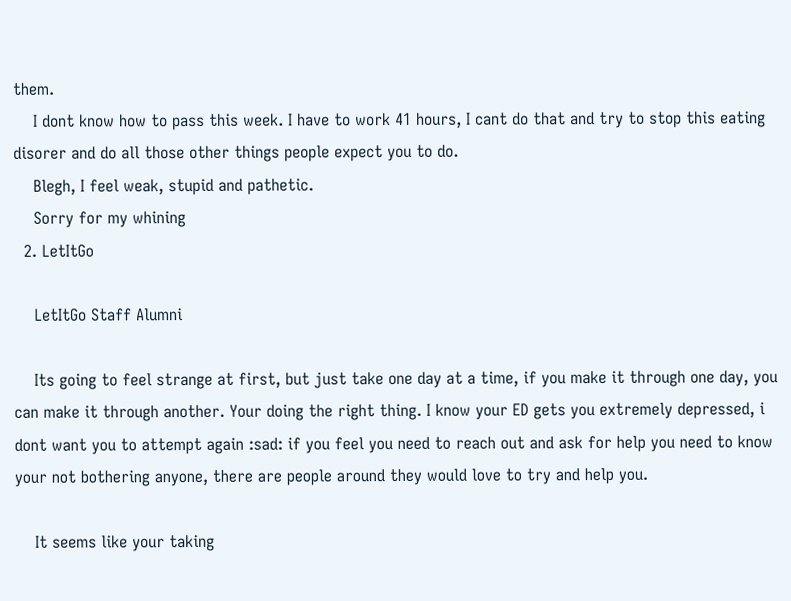them.
    I dont know how to pass this week. I have to work 41 hours, I cant do that and try to stop this eating disorer and do all those other things people expect you to do.
    Blegh, I feel weak, stupid and pathetic.
    Sorry for my whining
  2. LetItGo

    LetItGo Staff Alumni

    Its going to feel strange at first, but just take one day at a time, if you make it through one day, you can make it through another. Your doing the right thing. I know your ED gets you extremely depressed, i dont want you to attempt again :sad: if you feel you need to reach out and ask for help you need to know your not bothering anyone, there are people around they would love to try and help you.

    It seems like your taking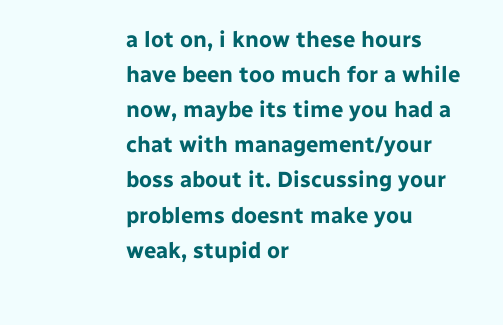a lot on, i know these hours have been too much for a while now, maybe its time you had a chat with management/your boss about it. Discussing your problems doesnt make you weak, stupid or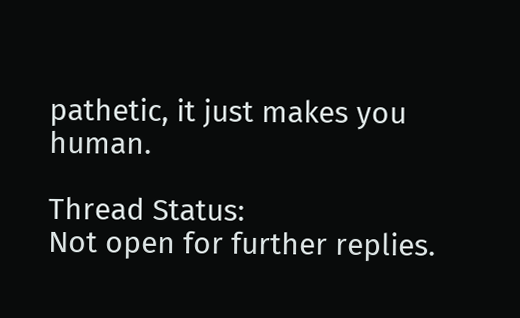pathetic, it just makes you human.

Thread Status:
Not open for further replies.